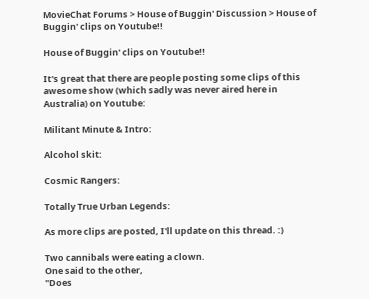MovieChat Forums > House of Buggin' Discussion > House of Buggin' clips on Youtube!!

House of Buggin' clips on Youtube!!

It's great that there are people posting some clips of this awesome show (which sadly was never aired here in Australia) on Youtube:

Militant Minute & Intro:

Alcohol skit:

Cosmic Rangers:

Totally True Urban Legends:

As more clips are posted, I'll update on this thread. :)

Two cannibals were eating a clown.
One said to the other,
"Does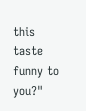this taste funny to you?"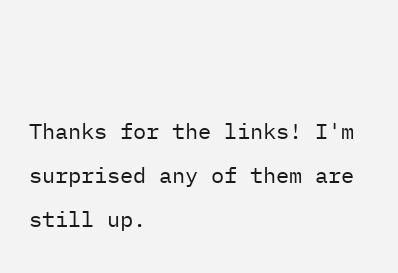Thanks for the links! I'm surprised any of them are still up.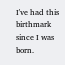I've had this birthmark since I was born.